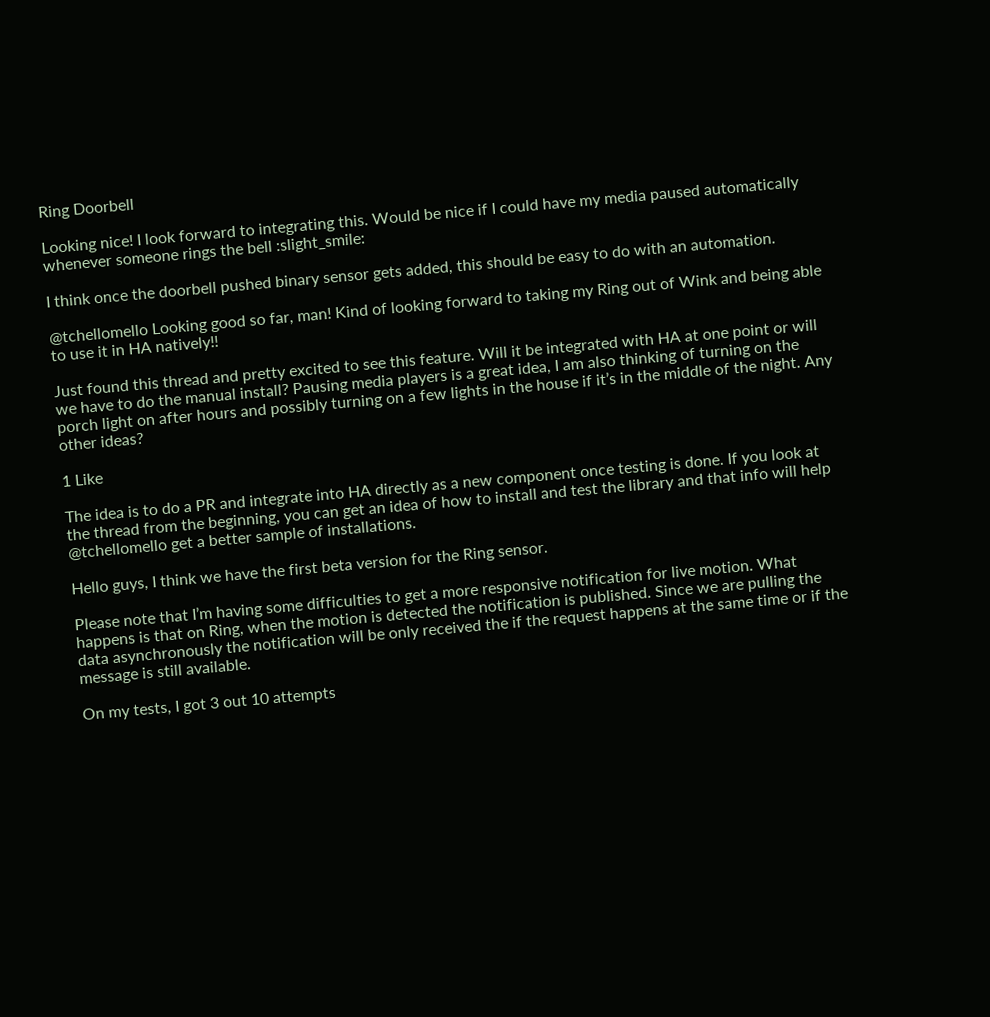Ring Doorbell

Looking nice! I look forward to integrating this. Would be nice if I could have my media paused automatically whenever someone rings the bell :slight_smile:

I think once the doorbell pushed binary sensor gets added, this should be easy to do with an automation.

@tchellomello Looking good so far, man! Kind of looking forward to taking my Ring out of Wink and being able to use it in HA natively!!

Just found this thread and pretty excited to see this feature. Will it be integrated with HA at one point or will we have to do the manual install? Pausing media players is a great idea, I am also thinking of turning on the porch light on after hours and possibly turning on a few lights in the house if it’s in the middle of the night. Any other ideas?

1 Like

The idea is to do a PR and integrate into HA directly as a new component once testing is done. If you look at the thread from the beginning, you can get an idea of how to install and test the library and that info will help @tchellomello get a better sample of installations.

Hello guys, I think we have the first beta version for the Ring sensor.

Please note that I’m having some difficulties to get a more responsive notification for live motion. What happens is that on Ring, when the motion is detected the notification is published. Since we are pulling the data asynchronously the notification will be only received the if the request happens at the same time or if the message is still available.

On my tests, I got 3 out 10 attempts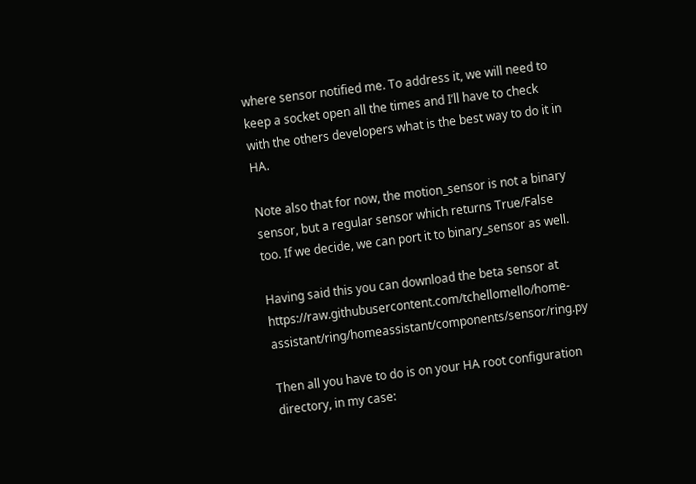where sensor notified me. To address it, we will need to keep a socket open all the times and I’ll have to check with the others developers what is the best way to do it in HA.

Note also that for now, the motion_sensor is not a binary sensor, but a regular sensor which returns True/False too. If we decide, we can port it to binary_sensor as well.

Having said this you can download the beta sensor at https://raw.githubusercontent.com/tchellomello/home-assistant/ring/homeassistant/components/sensor/ring.py

Then all you have to do is on your HA root configuration directory, in my case: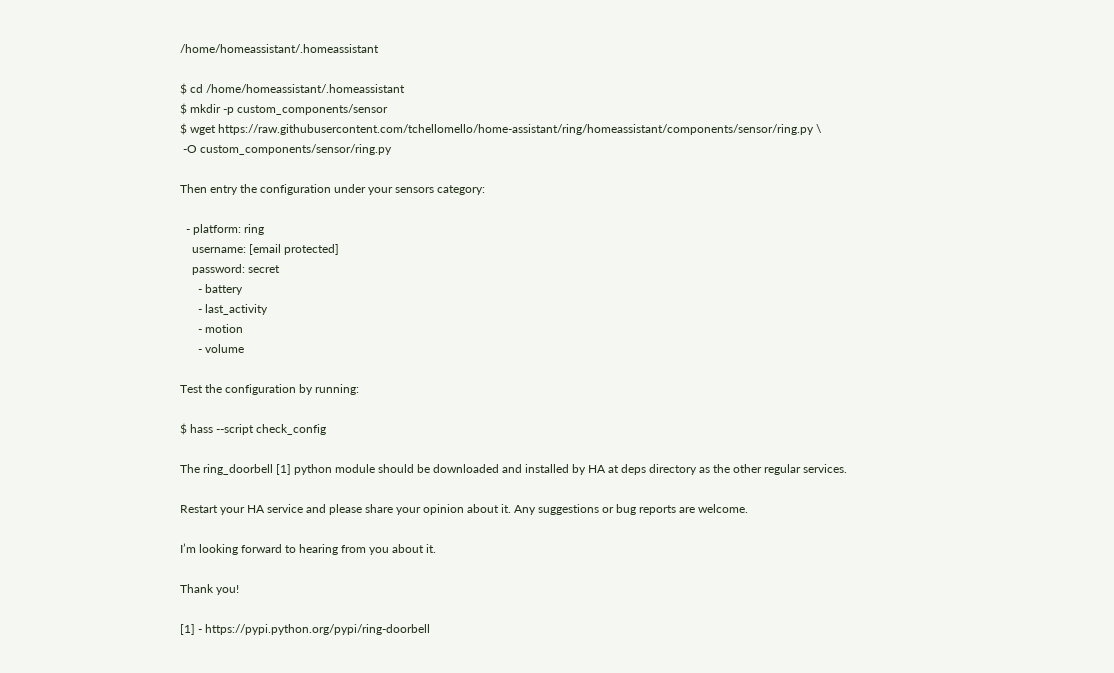/home/homeassistant/.homeassistant

$ cd /home/homeassistant/.homeassistant
$ mkdir -p custom_components/sensor
$ wget https://raw.githubusercontent.com/tchellomello/home-assistant/ring/homeassistant/components/sensor/ring.py \
 -O custom_components/sensor/ring.py

Then entry the configuration under your sensors category:

  - platform: ring
    username: [email protected]
    password: secret
      - battery
      - last_activity
      - motion
      - volume

Test the configuration by running:

$ hass --script check_config

The ring_doorbell [1] python module should be downloaded and installed by HA at deps directory as the other regular services.

Restart your HA service and please share your opinion about it. Any suggestions or bug reports are welcome.

I’m looking forward to hearing from you about it.

Thank you!

[1] - https://pypi.python.org/pypi/ring-doorbell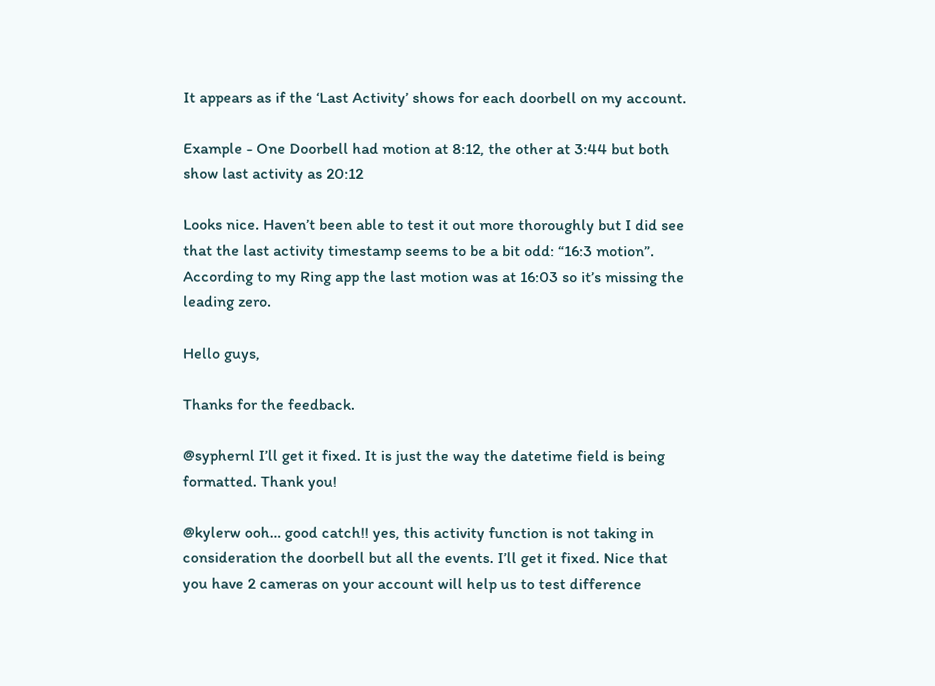It appears as if the ‘Last Activity’ shows for each doorbell on my account.

Example - One Doorbell had motion at 8:12, the other at 3:44 but both show last activity as 20:12

Looks nice. Haven’t been able to test it out more thoroughly but I did see that the last activity timestamp seems to be a bit odd: “16:3 motion”. According to my Ring app the last motion was at 16:03 so it’s missing the leading zero.

Hello guys,

Thanks for the feedback.

@syphernl I’ll get it fixed. It is just the way the datetime field is being formatted. Thank you!

@kylerw ooh… good catch!! yes, this activity function is not taking in consideration the doorbell but all the events. I’ll get it fixed. Nice that you have 2 cameras on your account will help us to test difference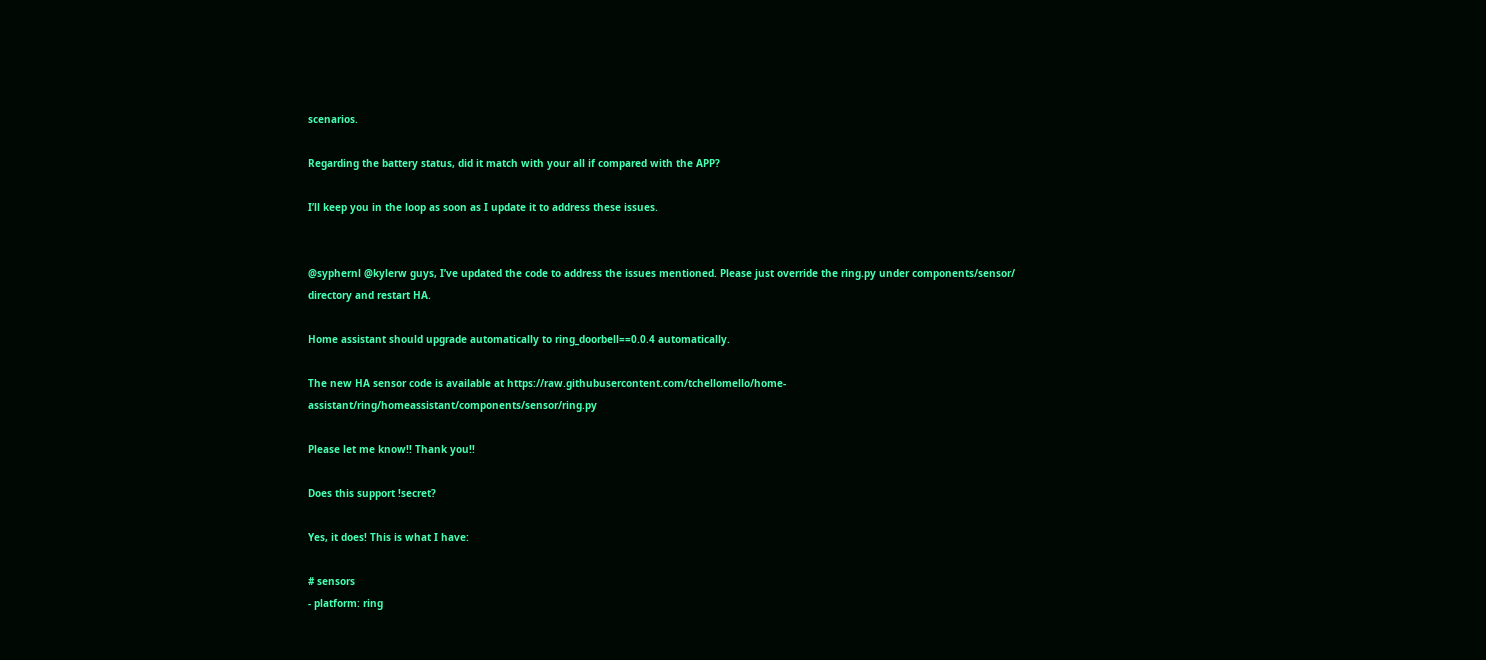scenarios.

Regarding the battery status, did it match with your all if compared with the APP?

I’ll keep you in the loop as soon as I update it to address these issues.


@syphernl @kylerw guys, I’ve updated the code to address the issues mentioned. Please just override the ring.py under components/sensor/ directory and restart HA.

Home assistant should upgrade automatically to ring_doorbell==0.0.4 automatically.

The new HA sensor code is available at https://raw.githubusercontent.com/tchellomello/home-assistant/ring/homeassistant/components/sensor/ring.py

Please let me know!! Thank you!!

Does this support !secret?

Yes, it does! This is what I have:

# sensors
- platform: ring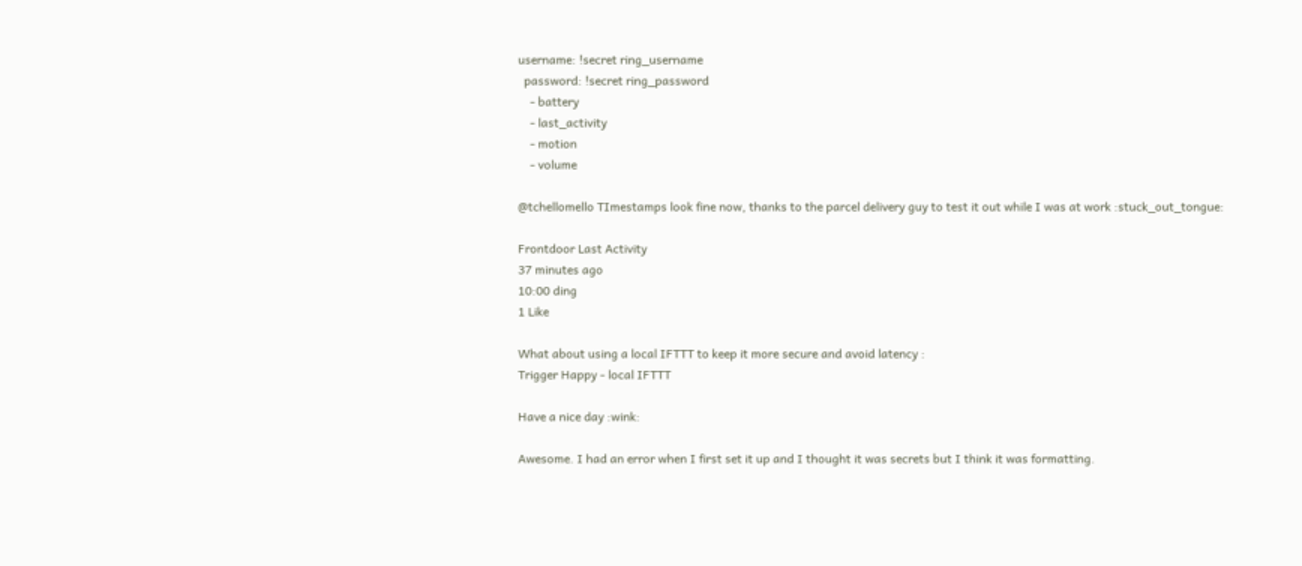username: !secret ring_username
  password: !secret ring_password
    - battery
    - last_activity
    - motion
    - volume

@tchellomello TImestamps look fine now, thanks to the parcel delivery guy to test it out while I was at work :stuck_out_tongue:

Frontdoor Last Activity
37 minutes ago
10:00 ding
1 Like

What about using a local IFTTT to keep it more secure and avoid latency :
Trigger Happy - local IFTTT

Have a nice day :wink:

Awesome. I had an error when I first set it up and I thought it was secrets but I think it was formatting.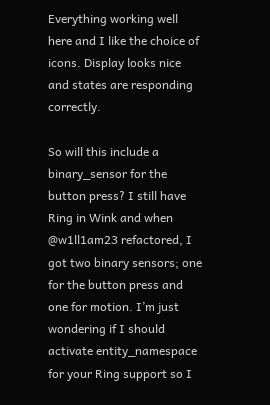Everything working well here and I like the choice of icons. Display looks nice and states are responding correctly.

So will this include a binary_sensor for the button press? I still have Ring in Wink and when @w1ll1am23 refactored, I got two binary sensors; one for the button press and one for motion. I’m just wondering if I should activate entity_namespace for your Ring support so I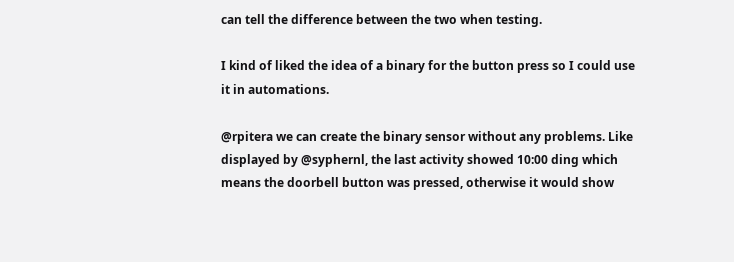can tell the difference between the two when testing.

I kind of liked the idea of a binary for the button press so I could use it in automations.

@rpitera we can create the binary sensor without any problems. Like displayed by @syphernl, the last activity showed 10:00 ding which means the doorbell button was pressed, otherwise it would show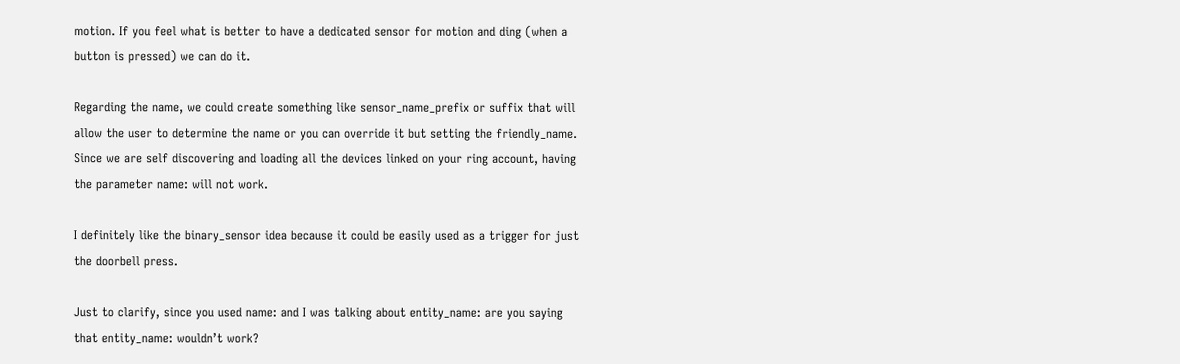motion. If you feel what is better to have a dedicated sensor for motion and ding (when a button is pressed) we can do it.

Regarding the name, we could create something like sensor_name_prefix or suffix that will allow the user to determine the name or you can override it but setting the friendly_name. Since we are self discovering and loading all the devices linked on your ring account, having the parameter name: will not work.

I definitely like the binary_sensor idea because it could be easily used as a trigger for just the doorbell press.

Just to clarify, since you used name: and I was talking about entity_name: are you saying that entity_name: wouldn’t work?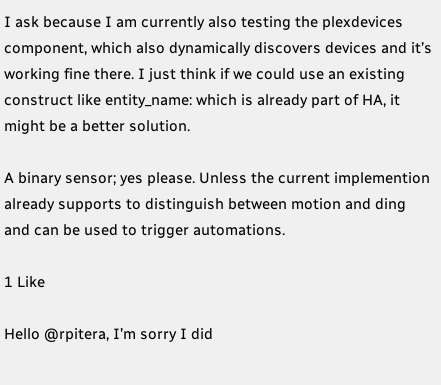I ask because I am currently also testing the plexdevices component, which also dynamically discovers devices and it’s working fine there. I just think if we could use an existing construct like entity_name: which is already part of HA, it might be a better solution.

A binary sensor; yes please. Unless the current implemention already supports to distinguish between motion and ding and can be used to trigger automations.

1 Like

Hello @rpitera, I’m sorry I did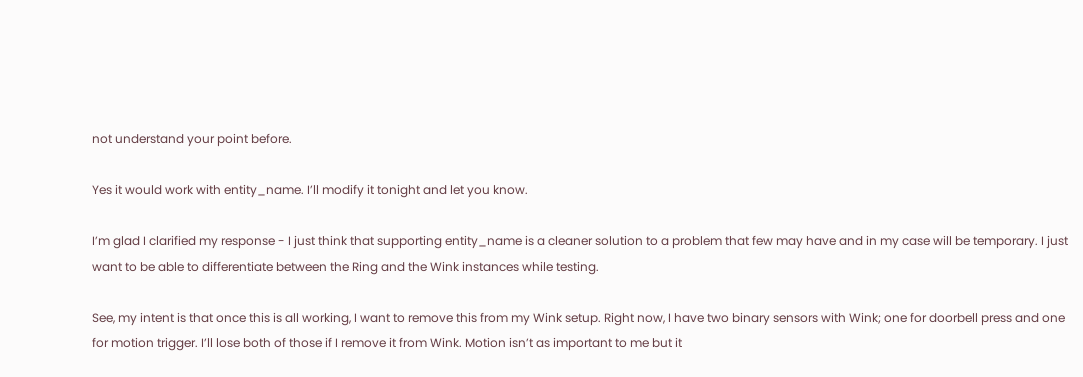not understand your point before.

Yes it would work with entity_name. I’ll modify it tonight and let you know.

I’m glad I clarified my response - I just think that supporting entity_name is a cleaner solution to a problem that few may have and in my case will be temporary. I just want to be able to differentiate between the Ring and the Wink instances while testing.

See, my intent is that once this is all working, I want to remove this from my Wink setup. Right now, I have two binary sensors with Wink; one for doorbell press and one for motion trigger. I’ll lose both of those if I remove it from Wink. Motion isn’t as important to me but it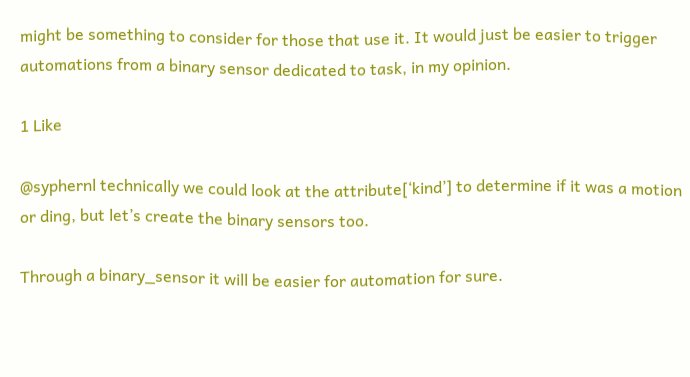might be something to consider for those that use it. It would just be easier to trigger automations from a binary sensor dedicated to task, in my opinion.

1 Like

@syphernl technically we could look at the attribute[‘kind’] to determine if it was a motion or ding, but let’s create the binary sensors too.

Through a binary_sensor it will be easier for automation for sure.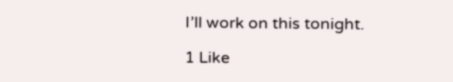I’ll work on this tonight.

1 Like